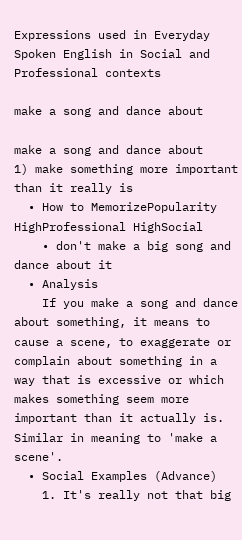Expressions used in Everyday Spoken English in Social and Professional contexts

make a song and dance about

make a song and dance about
1) make something more important than it really is
  • How to MemorizePopularity HighProfessional HighSocial
    • don't make a big song and dance about it
  • Analysis
    If you make a song and dance about something, it means to cause a scene, to exaggerate or complain about something in a way that is excessive or which makes something seem more important than it actually is. Similar in meaning to 'make a scene'.
  • Social Examples (Advance)
    1. It's really not that big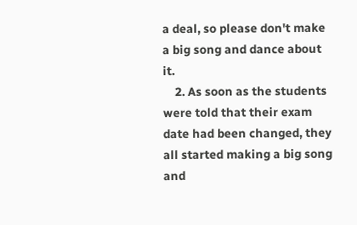a deal, so please don't make a big song and dance about it.
    2. As soon as the students were told that their exam date had been changed, they all started making a big song and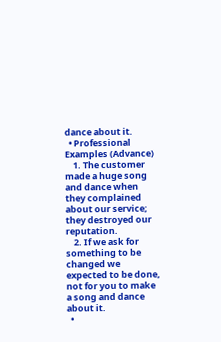dance about it.
  • Professional Examples (Advance)
    1. The customer made a huge song and dance when they complained about our service; they destroyed our reputation.
    2. If we ask for something to be changed we expected to be done, not for you to make a song and dance about it.
  •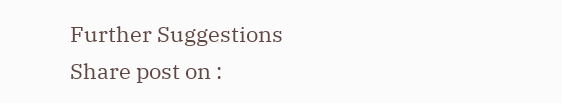Further Suggestions
Share post on :